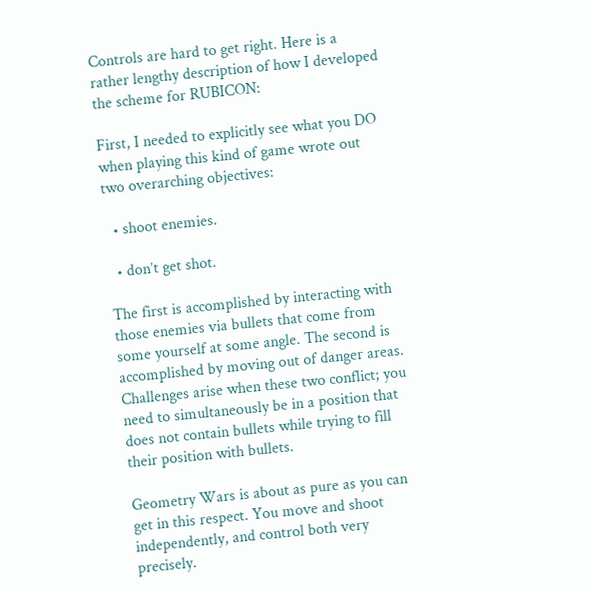Controls are hard to get right. Here is a rather lengthy description of how I developed the scheme for RUBICON:

First, I needed to explicitly see what you DO when playing this kind of game wrote out two overarching objectives:

  • shoot enemies.

  • don’t get shot.

The first is accomplished by interacting with those enemies via bullets that come from some yourself at some angle. The second is accomplished by moving out of danger areas. Challenges arise when these two conflict; you need to simultaneously be in a position that does not contain bullets while trying to fill their position with bullets.

Geometry Wars is about as pure as you can get in this respect. You move and shoot independently, and control both very precisely.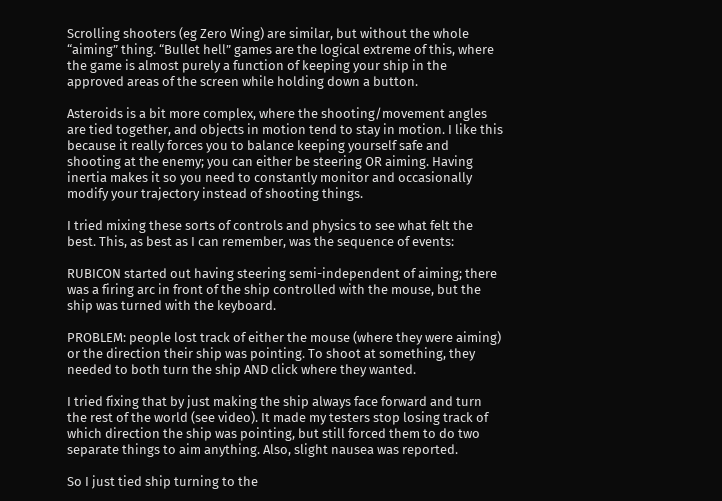Scrolling shooters (eg Zero Wing) are similar, but without the whole “aiming” thing. “Bullet hell” games are the logical extreme of this, where the game is almost purely a function of keeping your ship in the approved areas of the screen while holding down a button.

Asteroids is a bit more complex, where the shooting/movement angles are tied together, and objects in motion tend to stay in motion. I like this because it really forces you to balance keeping yourself safe and shooting at the enemy; you can either be steering OR aiming. Having inertia makes it so you need to constantly monitor and occasionally modify your trajectory instead of shooting things.

I tried mixing these sorts of controls and physics to see what felt the best. This, as best as I can remember, was the sequence of events:

RUBICON started out having steering semi-independent of aiming; there was a firing arc in front of the ship controlled with the mouse, but the ship was turned with the keyboard.

PROBLEM: people lost track of either the mouse (where they were aiming) or the direction their ship was pointing. To shoot at something, they needed to both turn the ship AND click where they wanted.

I tried fixing that by just making the ship always face forward and turn the rest of the world (see video). It made my testers stop losing track of which direction the ship was pointing, but still forced them to do two separate things to aim anything. Also, slight nausea was reported.

So I just tied ship turning to the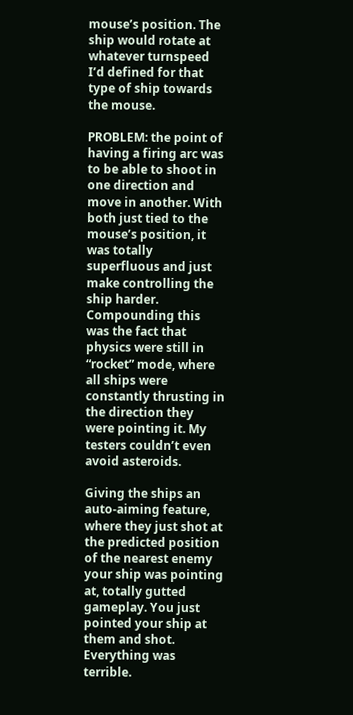mouse’s position. The ship would rotate at whatever turnspeed I’d defined for that type of ship towards the mouse.

PROBLEM: the point of having a firing arc was to be able to shoot in one direction and move in another. With both just tied to the mouse’s position, it was totally superfluous and just make controlling the ship harder. Compounding this was the fact that physics were still in “rocket” mode, where all ships were constantly thrusting in the direction they were pointing it. My testers couldn’t even avoid asteroids.

Giving the ships an auto-aiming feature, where they just shot at the predicted position of the nearest enemy your ship was pointing at, totally gutted gameplay. You just pointed your ship at them and shot. Everything was terrible.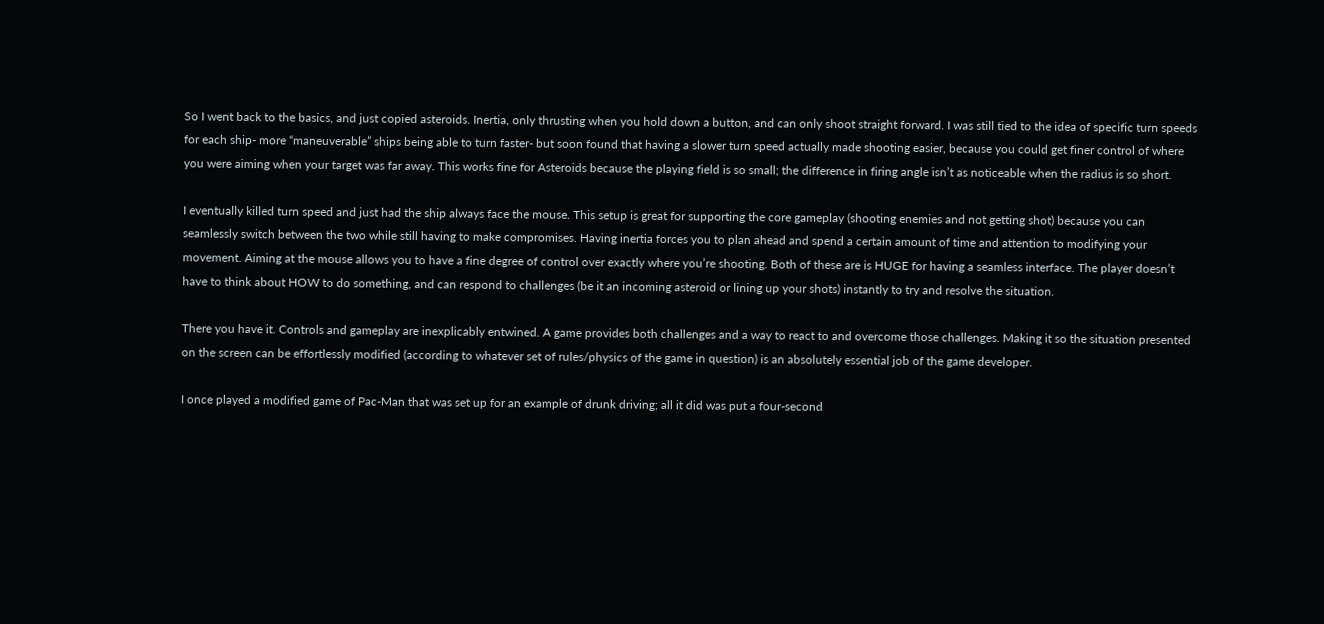So I went back to the basics, and just copied asteroids. Inertia, only thrusting when you hold down a button, and can only shoot straight forward. I was still tied to the idea of specific turn speeds for each ship- more “maneuverable” ships being able to turn faster- but soon found that having a slower turn speed actually made shooting easier, because you could get finer control of where you were aiming when your target was far away. This works fine for Asteroids because the playing field is so small; the difference in firing angle isn’t as noticeable when the radius is so short.

I eventually killed turn speed and just had the ship always face the mouse. This setup is great for supporting the core gameplay (shooting enemies and not getting shot) because you can seamlessly switch between the two while still having to make compromises. Having inertia forces you to plan ahead and spend a certain amount of time and attention to modifying your movement. Aiming at the mouse allows you to have a fine degree of control over exactly where you’re shooting. Both of these are is HUGE for having a seamless interface. The player doesn’t have to think about HOW to do something, and can respond to challenges (be it an incoming asteroid or lining up your shots) instantly to try and resolve the situation.

There you have it. Controls and gameplay are inexplicably entwined. A game provides both challenges and a way to react to and overcome those challenges. Making it so the situation presented on the screen can be effortlessly modified (according to whatever set of rules/physics of the game in question) is an absolutely essential job of the game developer.

I once played a modified game of Pac-Man that was set up for an example of drunk driving; all it did was put a four-second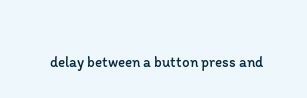delay between a button press and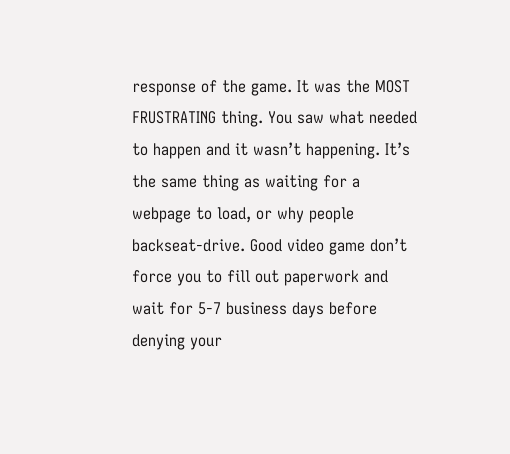response of the game. It was the MOST FRUSTRATING thing. You saw what needed to happen and it wasn’t happening. It’s the same thing as waiting for a webpage to load, or why people backseat-drive. Good video game don’t force you to fill out paperwork and wait for 5-7 business days before denying your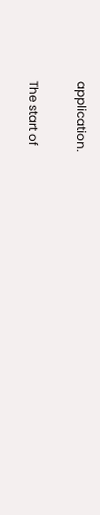application.


The start of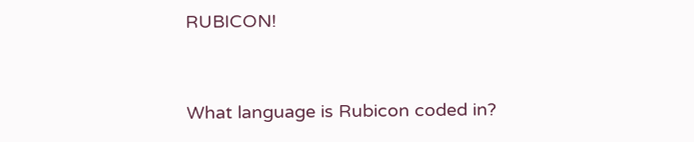RUBICON!


What language is Rubicon coded in?